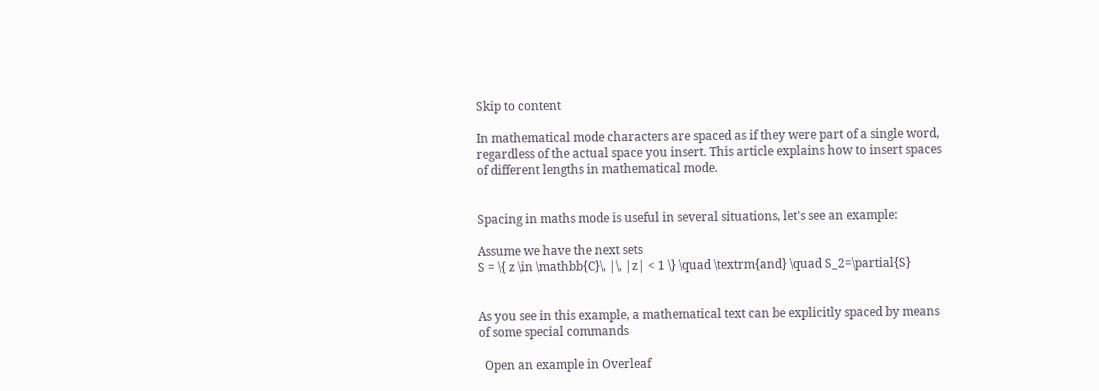Skip to content

In mathematical mode characters are spaced as if they were part of a single word, regardless of the actual space you insert. This article explains how to insert spaces of different lengths in mathematical mode.


Spacing in maths mode is useful in several situations, let's see an example:

Assume we have the next sets
S = \{ z \in \mathbb{C}\, |\, |z| < 1 \} \quad \textrm{and} \quad S_2=\partial{S}


As you see in this example, a mathematical text can be explicitly spaced by means of some special commands

  Open an example in Overleaf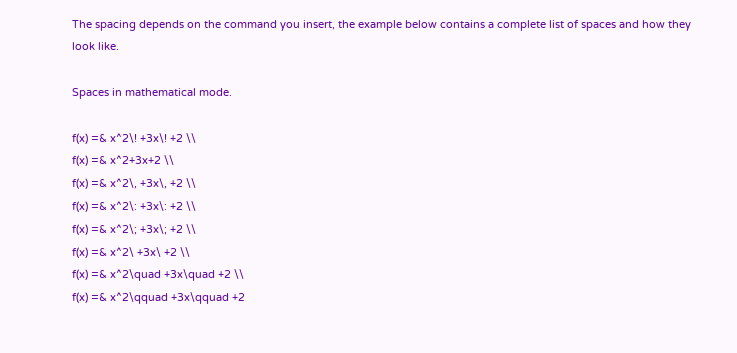The spacing depends on the command you insert, the example below contains a complete list of spaces and how they look like.

Spaces in mathematical mode.

f(x) =& x^2\! +3x\! +2 \\
f(x) =& x^2+3x+2 \\
f(x) =& x^2\, +3x\, +2 \\
f(x) =& x^2\: +3x\: +2 \\
f(x) =& x^2\; +3x\; +2 \\
f(x) =& x^2\ +3x\ +2 \\
f(x) =& x^2\quad +3x\quad +2 \\
f(x) =& x^2\qquad +3x\qquad +2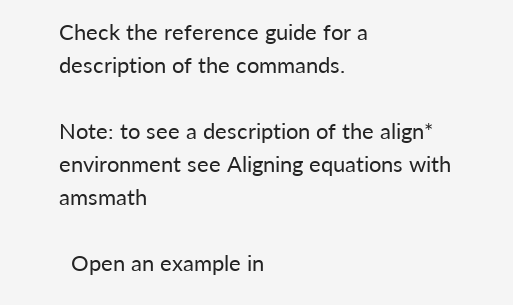Check the reference guide for a description of the commands.

Note: to see a description of the align* environment see Aligning equations with amsmath

  Open an example in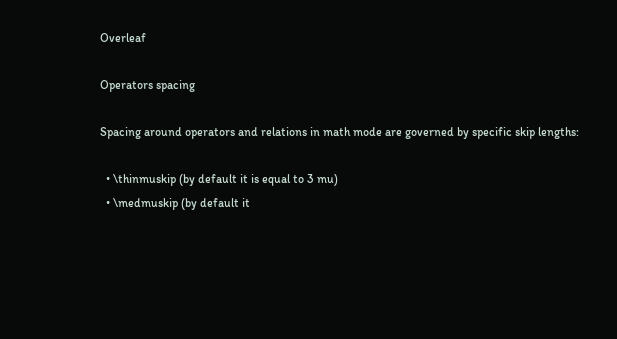Overleaf

Operators spacing

Spacing around operators and relations in math mode are governed by specific skip lengths:

  • \thinmuskip (by default it is equal to 3 mu)
  • \medmuskip (by default it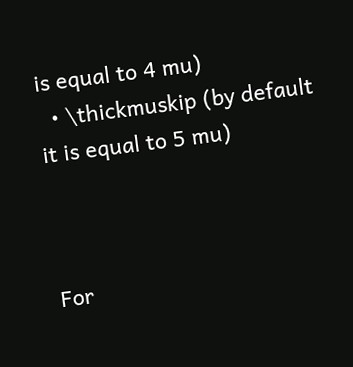is equal to 4 mu)
  • \thickmuskip (by default it is equal to 5 mu)



For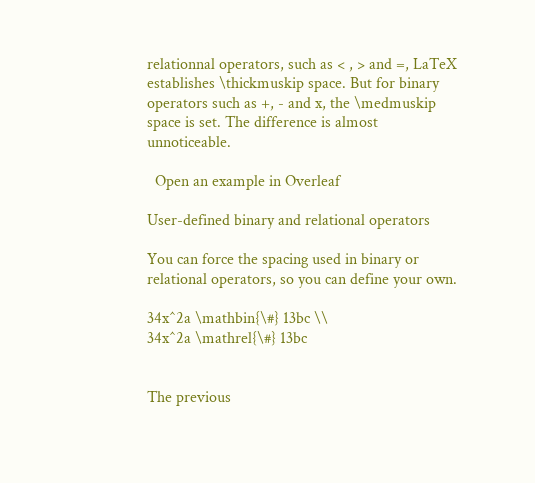relationnal operators, such as < , > and =, LaTeX establishes \thickmuskip space. But for binary operators such as +, - and x, the \medmuskip space is set. The difference is almost unnoticeable.

  Open an example in Overleaf

User-defined binary and relational operators

You can force the spacing used in binary or relational operators, so you can define your own.

34x^2a \mathbin{\#} 13bc \\
34x^2a \mathrel{\#} 13bc


The previous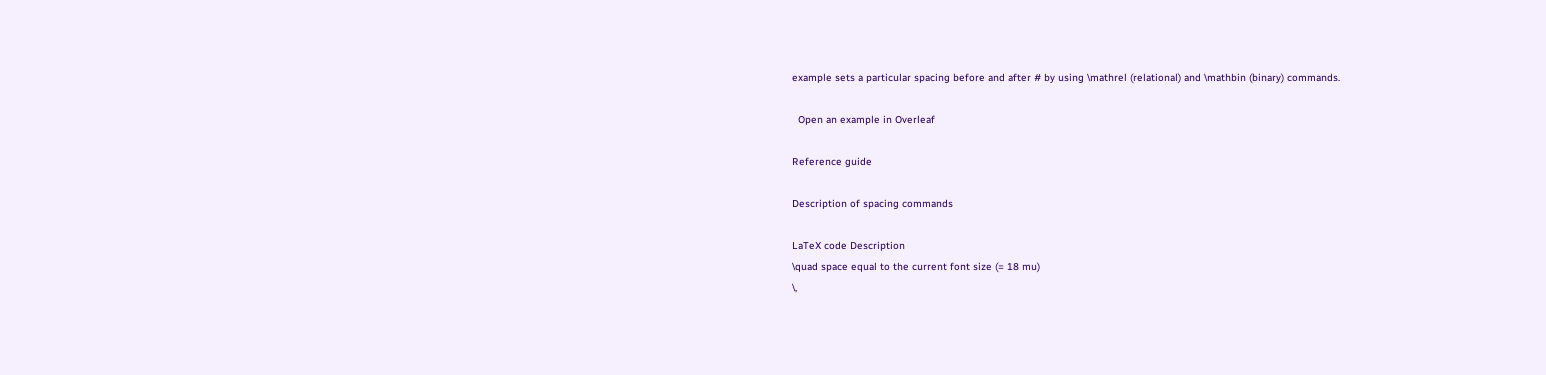example sets a particular spacing before and after # by using \mathrel (relational) and \mathbin (binary) commands.

  Open an example in Overleaf

Reference guide

Description of spacing commands

LaTeX code Description
\quad space equal to the current font size (= 18 mu)
\,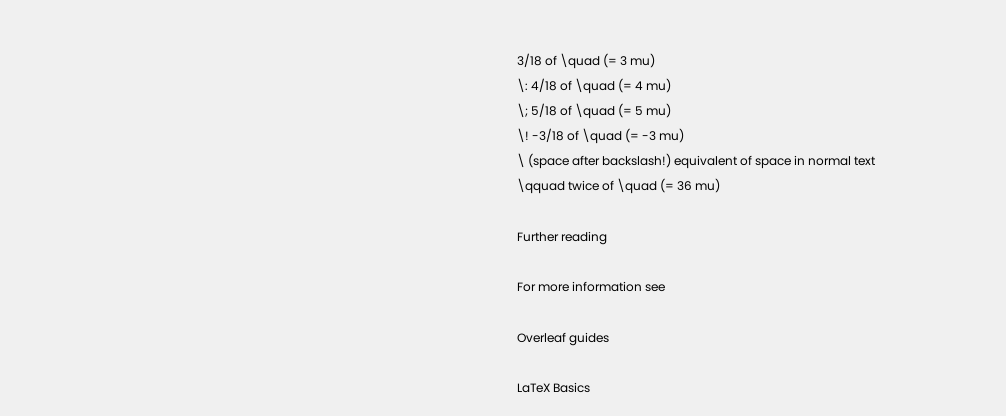3/18 of \quad (= 3 mu)
\: 4/18 of \quad (= 4 mu)
\; 5/18 of \quad (= 5 mu)
\! -3/18 of \quad (= -3 mu)
\ (space after backslash!) equivalent of space in normal text
\qquad twice of \quad (= 36 mu)

Further reading

For more information see

Overleaf guides

LaTeX Basics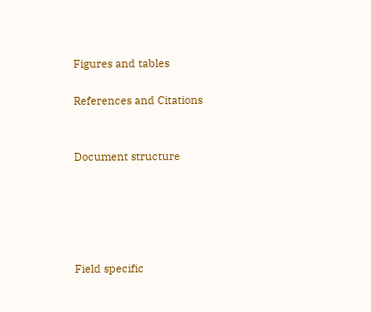Figures and tables

References and Citations


Document structure





Field specific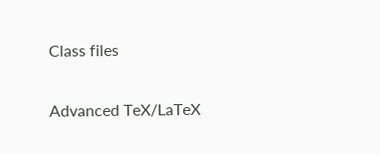Class files

Advanced TeX/LaTeX